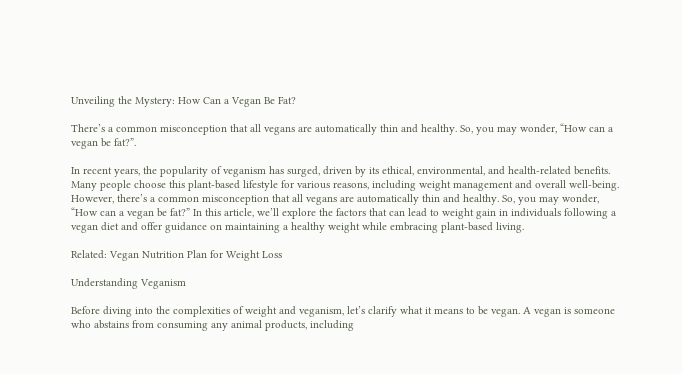Unveiling the Mystery: How Can a Vegan Be Fat?

There’s a common misconception that all vegans are automatically thin and healthy. So, you may wonder, “How can a vegan be fat?”.

In recent years, the popularity of veganism has surged, driven by its ethical, environmental, and health-related benefits. Many people choose this plant-based lifestyle for various reasons, including weight management and overall well-being. However, there’s a common misconception that all vegans are automatically thin and healthy. So, you may wonder, “How can a vegan be fat?” In this article, we’ll explore the factors that can lead to weight gain in individuals following a vegan diet and offer guidance on maintaining a healthy weight while embracing plant-based living.

Related: Vegan Nutrition Plan for Weight Loss

Understanding Veganism

Before diving into the complexities of weight and veganism, let’s clarify what it means to be vegan. A vegan is someone who abstains from consuming any animal products, including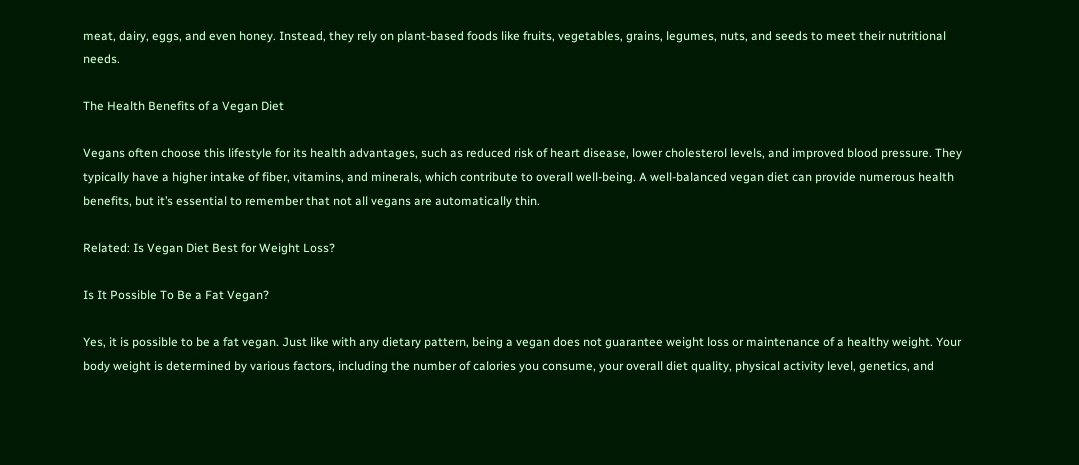meat, dairy, eggs, and even honey. Instead, they rely on plant-based foods like fruits, vegetables, grains, legumes, nuts, and seeds to meet their nutritional needs.

The Health Benefits of a Vegan Diet

Vegans often choose this lifestyle for its health advantages, such as reduced risk of heart disease, lower cholesterol levels, and improved blood pressure. They typically have a higher intake of fiber, vitamins, and minerals, which contribute to overall well-being. A well-balanced vegan diet can provide numerous health benefits, but it’s essential to remember that not all vegans are automatically thin.

Related: Is Vegan Diet Best for Weight Loss?

Is It Possible To Be a Fat Vegan?

Yes, it is possible to be a fat vegan. Just like with any dietary pattern, being a vegan does not guarantee weight loss or maintenance of a healthy weight. Your body weight is determined by various factors, including the number of calories you consume, your overall diet quality, physical activity level, genetics, and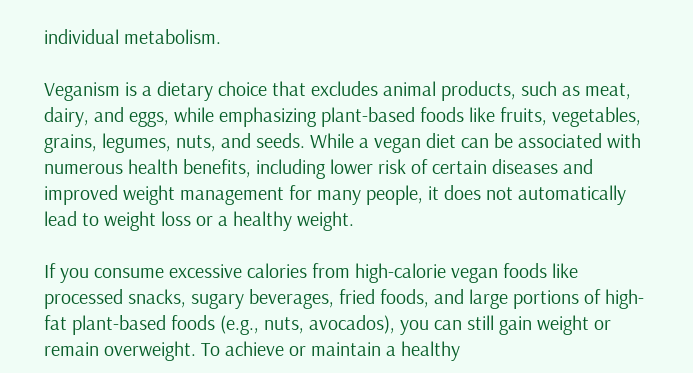individual metabolism.

Veganism is a dietary choice that excludes animal products, such as meat, dairy, and eggs, while emphasizing plant-based foods like fruits, vegetables, grains, legumes, nuts, and seeds. While a vegan diet can be associated with numerous health benefits, including lower risk of certain diseases and improved weight management for many people, it does not automatically lead to weight loss or a healthy weight.

If you consume excessive calories from high-calorie vegan foods like processed snacks, sugary beverages, fried foods, and large portions of high-fat plant-based foods (e.g., nuts, avocados), you can still gain weight or remain overweight. To achieve or maintain a healthy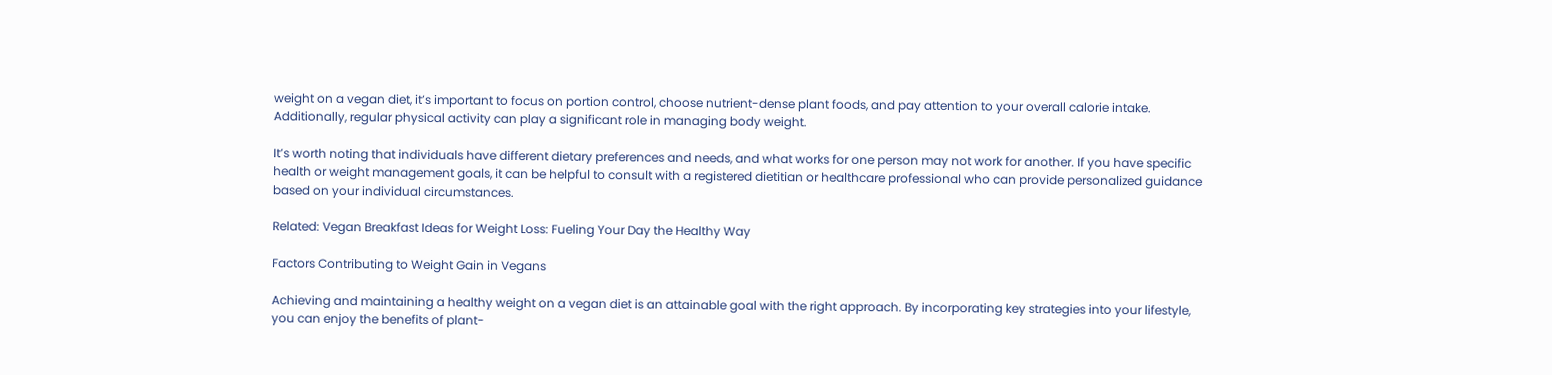weight on a vegan diet, it’s important to focus on portion control, choose nutrient-dense plant foods, and pay attention to your overall calorie intake. Additionally, regular physical activity can play a significant role in managing body weight.

It’s worth noting that individuals have different dietary preferences and needs, and what works for one person may not work for another. If you have specific health or weight management goals, it can be helpful to consult with a registered dietitian or healthcare professional who can provide personalized guidance based on your individual circumstances.

Related: Vegan Breakfast Ideas for Weight Loss: Fueling Your Day the Healthy Way

Factors Contributing to Weight Gain in Vegans

Achieving and maintaining a healthy weight on a vegan diet is an attainable goal with the right approach. By incorporating key strategies into your lifestyle, you can enjoy the benefits of plant-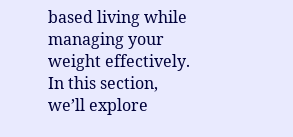based living while managing your weight effectively. In this section, we’ll explore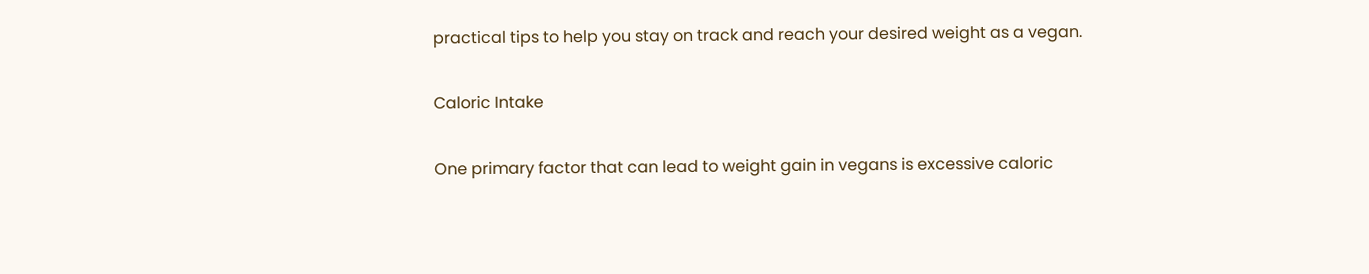practical tips to help you stay on track and reach your desired weight as a vegan.

Caloric Intake

One primary factor that can lead to weight gain in vegans is excessive caloric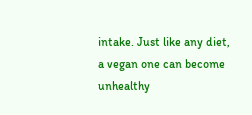intake. Just like any diet, a vegan one can become unhealthy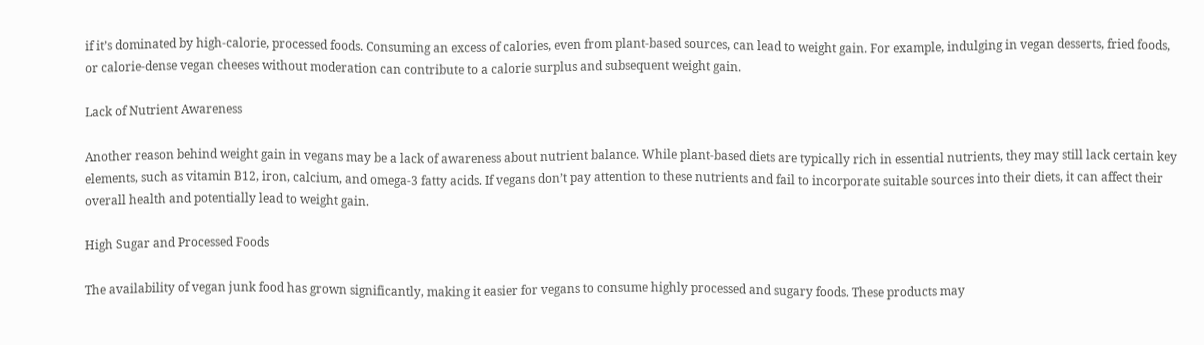if it’s dominated by high-calorie, processed foods. Consuming an excess of calories, even from plant-based sources, can lead to weight gain. For example, indulging in vegan desserts, fried foods, or calorie-dense vegan cheeses without moderation can contribute to a calorie surplus and subsequent weight gain.

Lack of Nutrient Awareness

Another reason behind weight gain in vegans may be a lack of awareness about nutrient balance. While plant-based diets are typically rich in essential nutrients, they may still lack certain key elements, such as vitamin B12, iron, calcium, and omega-3 fatty acids. If vegans don’t pay attention to these nutrients and fail to incorporate suitable sources into their diets, it can affect their overall health and potentially lead to weight gain.

High Sugar and Processed Foods

The availability of vegan junk food has grown significantly, making it easier for vegans to consume highly processed and sugary foods. These products may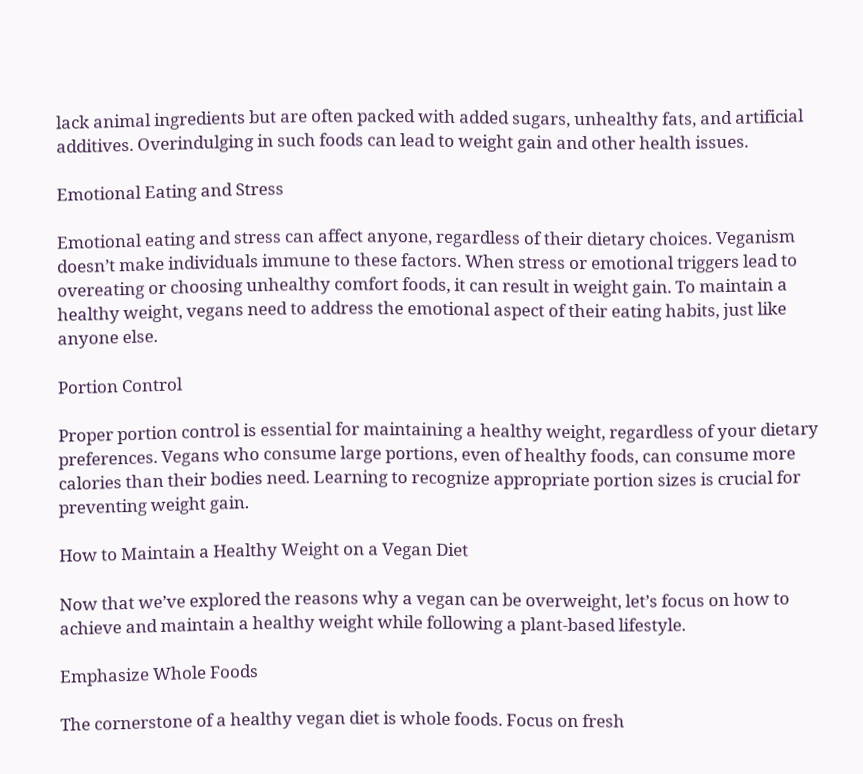lack animal ingredients but are often packed with added sugars, unhealthy fats, and artificial additives. Overindulging in such foods can lead to weight gain and other health issues.

Emotional Eating and Stress

Emotional eating and stress can affect anyone, regardless of their dietary choices. Veganism doesn’t make individuals immune to these factors. When stress or emotional triggers lead to overeating or choosing unhealthy comfort foods, it can result in weight gain. To maintain a healthy weight, vegans need to address the emotional aspect of their eating habits, just like anyone else.

Portion Control

Proper portion control is essential for maintaining a healthy weight, regardless of your dietary preferences. Vegans who consume large portions, even of healthy foods, can consume more calories than their bodies need. Learning to recognize appropriate portion sizes is crucial for preventing weight gain.

How to Maintain a Healthy Weight on a Vegan Diet

Now that we’ve explored the reasons why a vegan can be overweight, let’s focus on how to achieve and maintain a healthy weight while following a plant-based lifestyle.

Emphasize Whole Foods

The cornerstone of a healthy vegan diet is whole foods. Focus on fresh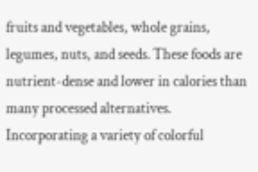fruits and vegetables, whole grains, legumes, nuts, and seeds. These foods are nutrient-dense and lower in calories than many processed alternatives. Incorporating a variety of colorful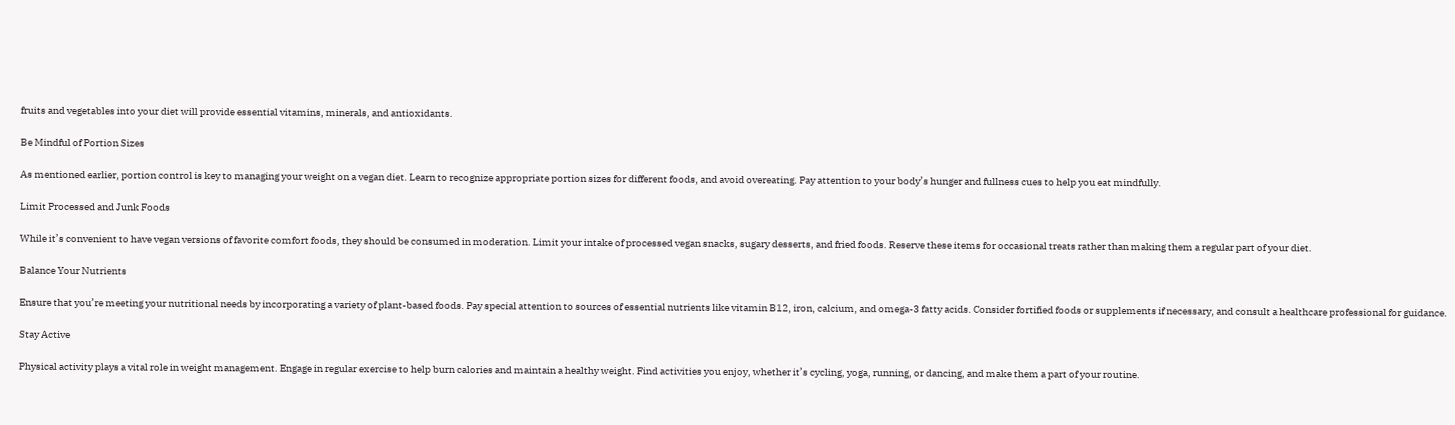fruits and vegetables into your diet will provide essential vitamins, minerals, and antioxidants.

Be Mindful of Portion Sizes

As mentioned earlier, portion control is key to managing your weight on a vegan diet. Learn to recognize appropriate portion sizes for different foods, and avoid overeating. Pay attention to your body’s hunger and fullness cues to help you eat mindfully.

Limit Processed and Junk Foods

While it’s convenient to have vegan versions of favorite comfort foods, they should be consumed in moderation. Limit your intake of processed vegan snacks, sugary desserts, and fried foods. Reserve these items for occasional treats rather than making them a regular part of your diet.

Balance Your Nutrients

Ensure that you’re meeting your nutritional needs by incorporating a variety of plant-based foods. Pay special attention to sources of essential nutrients like vitamin B12, iron, calcium, and omega-3 fatty acids. Consider fortified foods or supplements if necessary, and consult a healthcare professional for guidance.

Stay Active

Physical activity plays a vital role in weight management. Engage in regular exercise to help burn calories and maintain a healthy weight. Find activities you enjoy, whether it’s cycling, yoga, running, or dancing, and make them a part of your routine.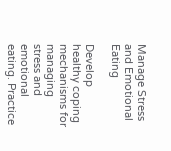Manage Stress and Emotional Eating

Develop healthy coping mechanisms for managing stress and emotional eating. Practice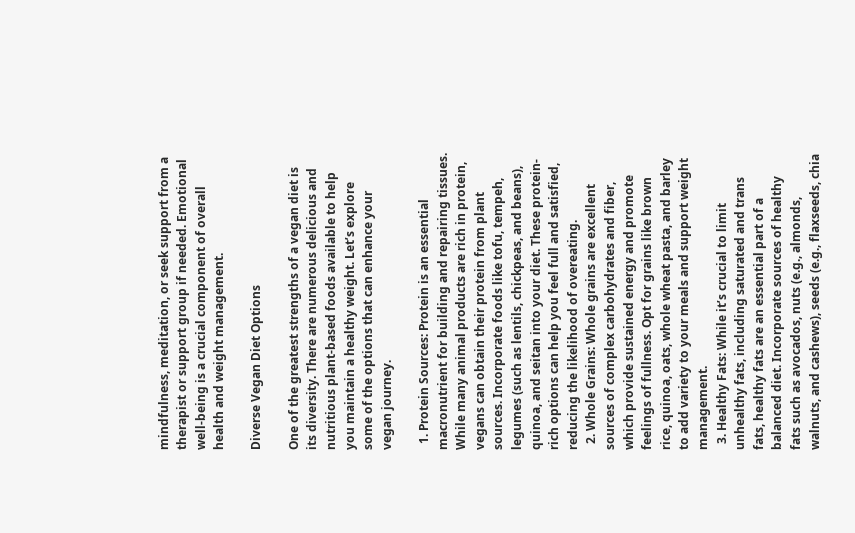mindfulness, meditation, or seek support from a therapist or support group if needed. Emotional well-being is a crucial component of overall health and weight management.

Diverse Vegan Diet Options

One of the greatest strengths of a vegan diet is its diversity. There are numerous delicious and nutritious plant-based foods available to help you maintain a healthy weight. Let’s explore some of the options that can enhance your vegan journey.

  1. Protein Sources: Protein is an essential macronutrient for building and repairing tissues. While many animal products are rich in protein, vegans can obtain their protein from plant sources. Incorporate foods like tofu, tempeh, legumes (such as lentils, chickpeas, and beans), quinoa, and seitan into your diet. These protein-rich options can help you feel full and satisfied, reducing the likelihood of overeating.
  2. Whole Grains: Whole grains are excellent sources of complex carbohydrates and fiber, which provide sustained energy and promote feelings of fullness. Opt for grains like brown rice, quinoa, oats, whole wheat pasta, and barley to add variety to your meals and support weight management.
  3. Healthy Fats: While it’s crucial to limit unhealthy fats, including saturated and trans fats, healthy fats are an essential part of a balanced diet. Incorporate sources of healthy fats such as avocados, nuts (e.g., almonds, walnuts, and cashews), seeds (e.g., flaxseeds, chia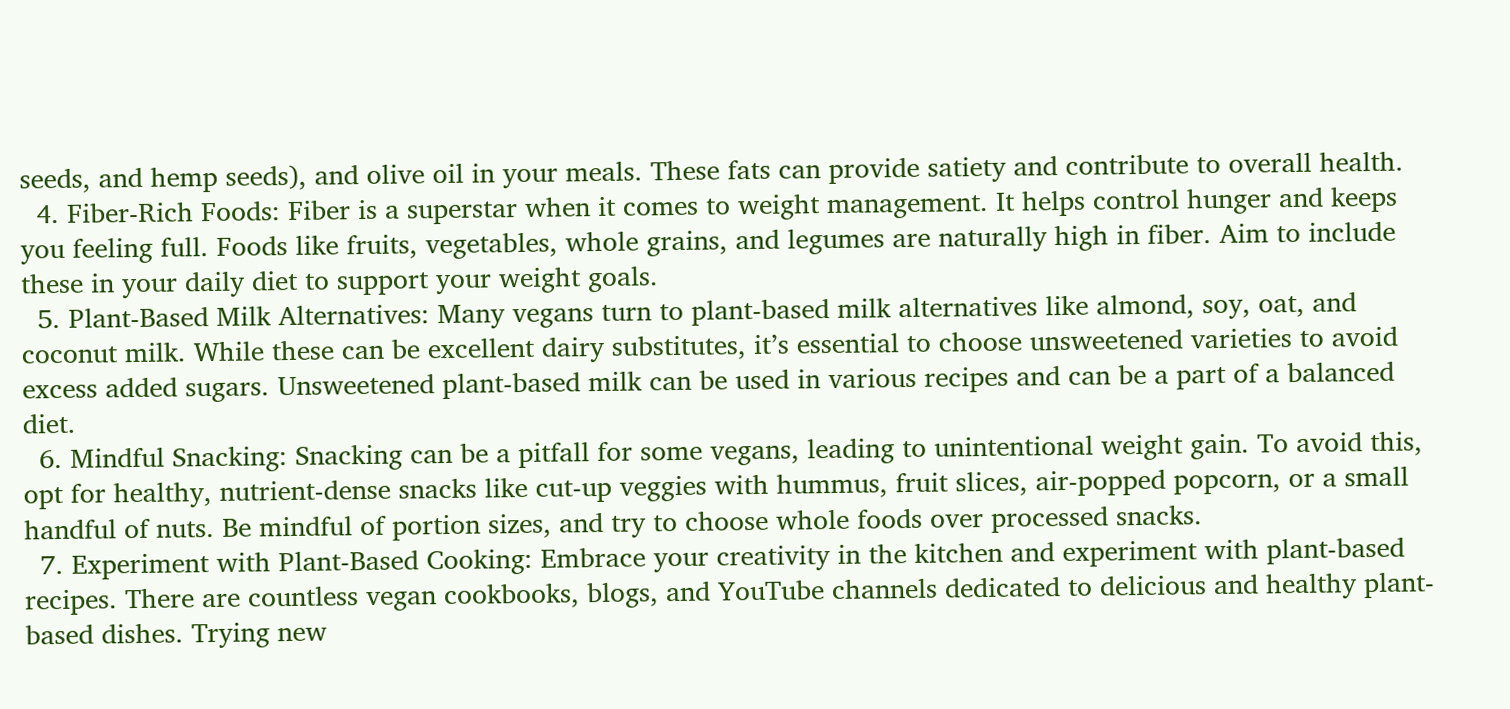seeds, and hemp seeds), and olive oil in your meals. These fats can provide satiety and contribute to overall health.
  4. Fiber-Rich Foods: Fiber is a superstar when it comes to weight management. It helps control hunger and keeps you feeling full. Foods like fruits, vegetables, whole grains, and legumes are naturally high in fiber. Aim to include these in your daily diet to support your weight goals.
  5. Plant-Based Milk Alternatives: Many vegans turn to plant-based milk alternatives like almond, soy, oat, and coconut milk. While these can be excellent dairy substitutes, it’s essential to choose unsweetened varieties to avoid excess added sugars. Unsweetened plant-based milk can be used in various recipes and can be a part of a balanced diet.
  6. Mindful Snacking: Snacking can be a pitfall for some vegans, leading to unintentional weight gain. To avoid this, opt for healthy, nutrient-dense snacks like cut-up veggies with hummus, fruit slices, air-popped popcorn, or a small handful of nuts. Be mindful of portion sizes, and try to choose whole foods over processed snacks.
  7. Experiment with Plant-Based Cooking: Embrace your creativity in the kitchen and experiment with plant-based recipes. There are countless vegan cookbooks, blogs, and YouTube channels dedicated to delicious and healthy plant-based dishes. Trying new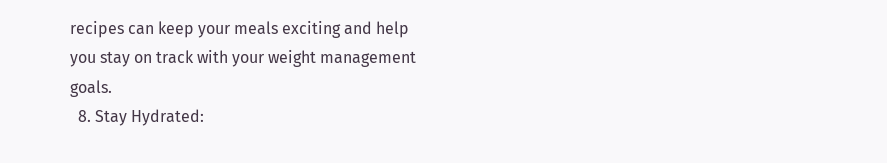recipes can keep your meals exciting and help you stay on track with your weight management goals.
  8. Stay Hydrated: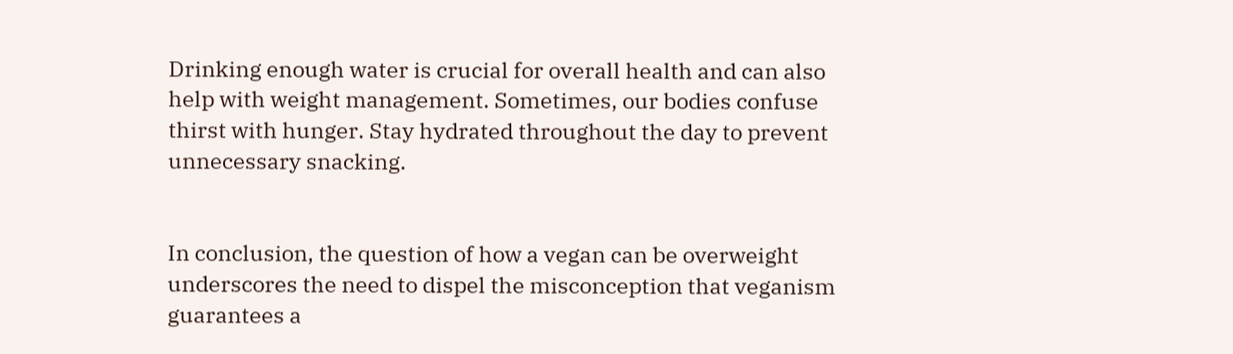Drinking enough water is crucial for overall health and can also help with weight management. Sometimes, our bodies confuse thirst with hunger. Stay hydrated throughout the day to prevent unnecessary snacking.


In conclusion, the question of how a vegan can be overweight underscores the need to dispel the misconception that veganism guarantees a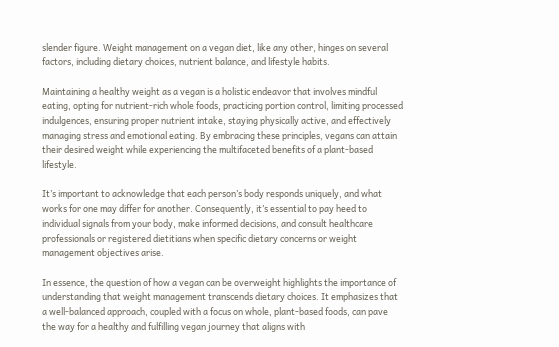slender figure. Weight management on a vegan diet, like any other, hinges on several factors, including dietary choices, nutrient balance, and lifestyle habits.

Maintaining a healthy weight as a vegan is a holistic endeavor that involves mindful eating, opting for nutrient-rich whole foods, practicing portion control, limiting processed indulgences, ensuring proper nutrient intake, staying physically active, and effectively managing stress and emotional eating. By embracing these principles, vegans can attain their desired weight while experiencing the multifaceted benefits of a plant-based lifestyle.

It’s important to acknowledge that each person’s body responds uniquely, and what works for one may differ for another. Consequently, it’s essential to pay heed to individual signals from your body, make informed decisions, and consult healthcare professionals or registered dietitians when specific dietary concerns or weight management objectives arise.

In essence, the question of how a vegan can be overweight highlights the importance of understanding that weight management transcends dietary choices. It emphasizes that a well-balanced approach, coupled with a focus on whole, plant-based foods, can pave the way for a healthy and fulfilling vegan journey that aligns with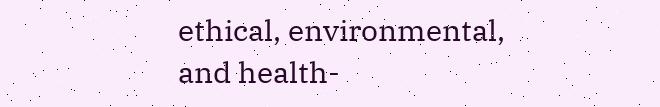ethical, environmental, and health-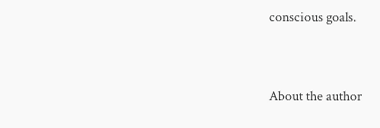conscious goals.


About the author